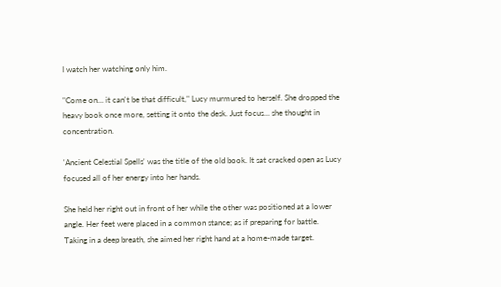I watch her watching only him.

"Come on… it can't be that difficult," Lucy murmured to herself. She dropped the heavy book once more, setting it onto the desk. Just focus… she thought in concentration.

'Ancient Celestial Spells' was the title of the old book. It sat cracked open as Lucy focused all of her energy into her hands.

She held her right out in front of her while the other was positioned at a lower angle. Her feet were placed in a common stance; as if preparing for battle. Taking in a deep breath, she aimed her right hand at a home-made target.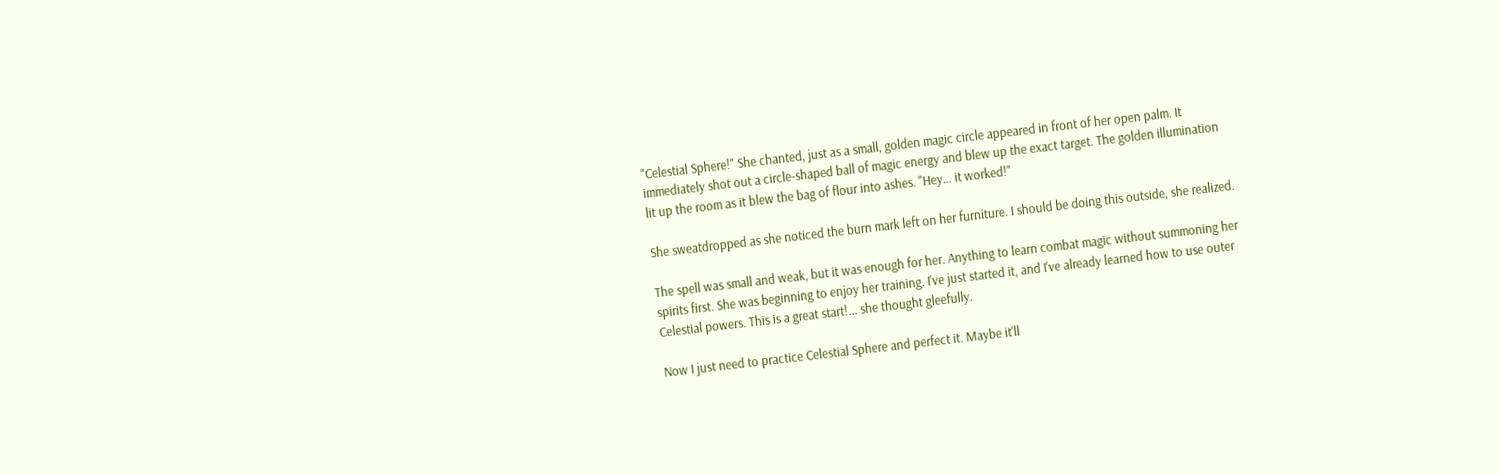"Celestial Sphere!" She chanted, just as a small, golden magic circle appeared in front of her open palm. It immediately shot out a circle-shaped ball of magic energy and blew up the exact target. The golden illumination lit up the room as it blew the bag of flour into ashes. "Hey… it worked!"

She sweatdropped as she noticed the burn mark left on her furniture. I should be doing this outside, she realized.

The spell was small and weak, but it was enough for her. Anything to learn combat magic without summoning her spirits first. She was beginning to enjoy her training. I've just started it, and I've already learned how to use outer Celestial powers. This is a great start!... she thought gleefully.

Now I just need to practice Celestial Sphere and perfect it. Maybe it'll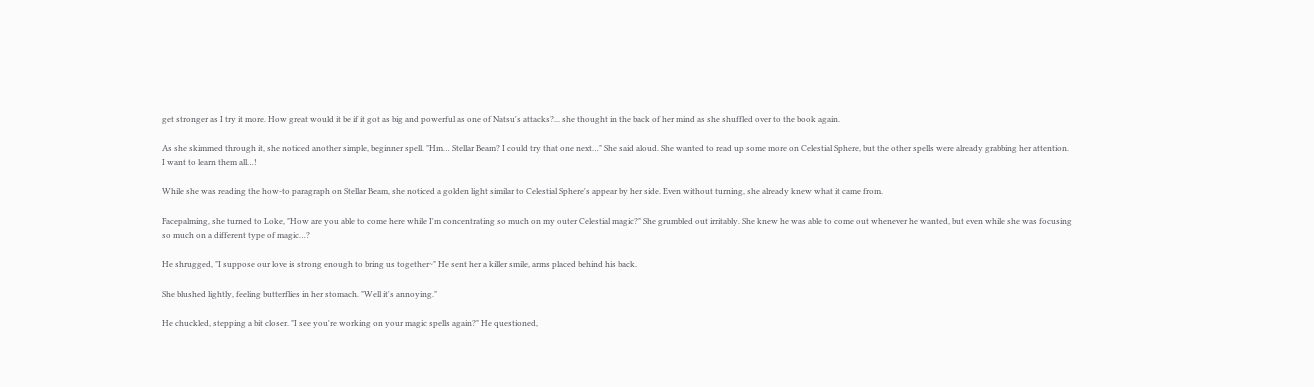get stronger as I try it more. How great would it be if it got as big and powerful as one of Natsu's attacks?... she thought in the back of her mind as she shuffled over to the book again.

As she skimmed through it, she noticed another simple, beginner spell. "Hm… Stellar Beam? I could try that one next…" She said aloud. She wanted to read up some more on Celestial Sphere, but the other spells were already grabbing her attention. I want to learn them all…!

While she was reading the how-to paragraph on Stellar Beam, she noticed a golden light similar to Celestial Sphere's appear by her side. Even without turning, she already knew what it came from.

Facepalming, she turned to Loke, "How are you able to come here while I'm concentrating so much on my outer Celestial magic?" She grumbled out irritably. She knew he was able to come out whenever he wanted, but even while she was focusing so much on a different type of magic…?

He shrugged, "I suppose our love is strong enough to bring us together~" He sent her a killer smile, arms placed behind his back.

She blushed lightly, feeling butterflies in her stomach. "Well it's annoying."

He chuckled, stepping a bit closer. "I see you're working on your magic spells again?" He questioned,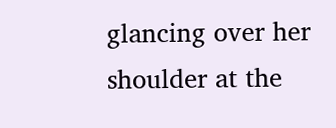glancing over her shoulder at the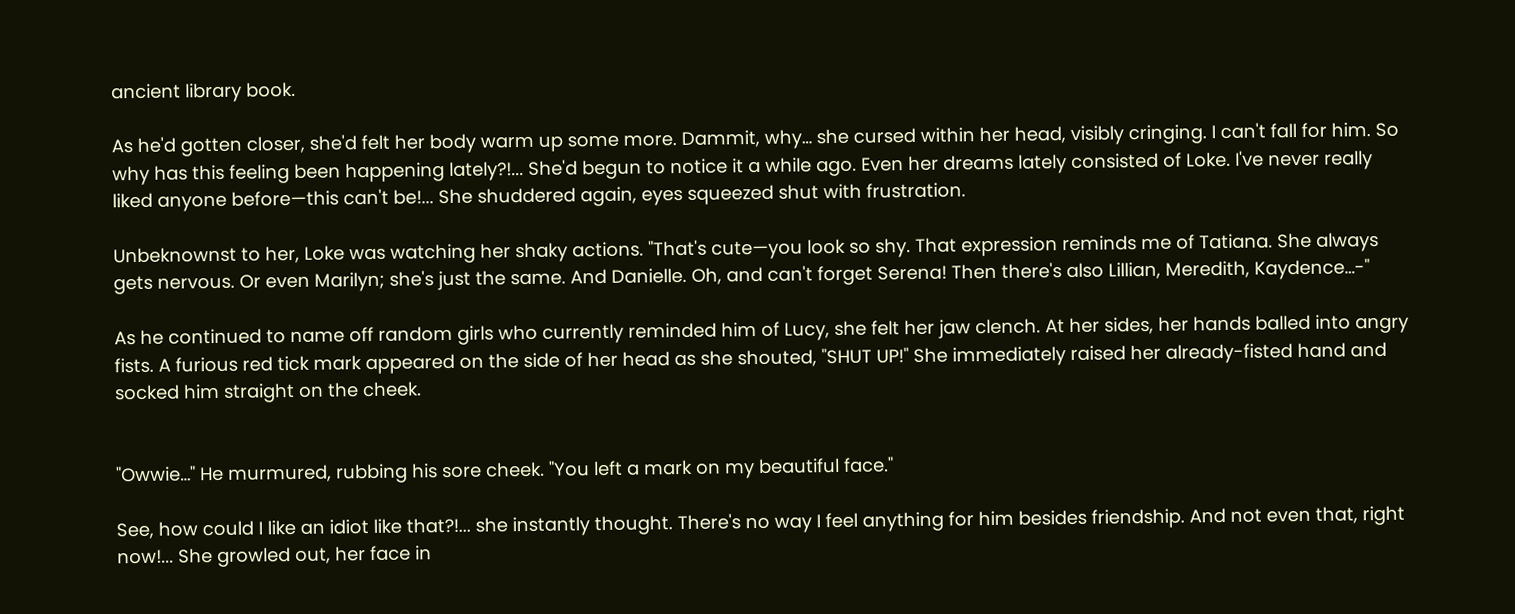ancient library book.

As he'd gotten closer, she'd felt her body warm up some more. Dammit, why… she cursed within her head, visibly cringing. I can't fall for him. So why has this feeling been happening lately?!... She'd begun to notice it a while ago. Even her dreams lately consisted of Loke. I've never really liked anyone before—this can't be!... She shuddered again, eyes squeezed shut with frustration.

Unbeknownst to her, Loke was watching her shaky actions. "That's cute—you look so shy. That expression reminds me of Tatiana. She always gets nervous. Or even Marilyn; she's just the same. And Danielle. Oh, and can't forget Serena! Then there's also Lillian, Meredith, Kaydence…-"

As he continued to name off random girls who currently reminded him of Lucy, she felt her jaw clench. At her sides, her hands balled into angry fists. A furious red tick mark appeared on the side of her head as she shouted, "SHUT UP!" She immediately raised her already-fisted hand and socked him straight on the cheek.


"Owwie…" He murmured, rubbing his sore cheek. "You left a mark on my beautiful face."

See, how could I like an idiot like that?!... she instantly thought. There's no way I feel anything for him besides friendship. And not even that, right now!... She growled out, her face in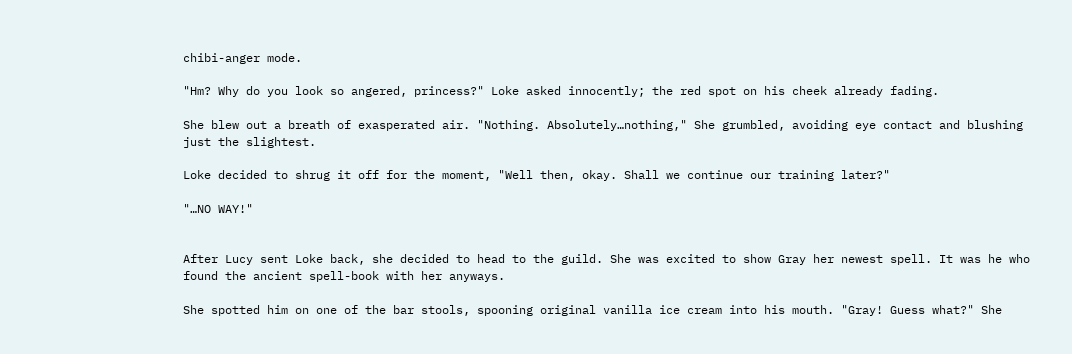chibi-anger mode.

"Hm? Why do you look so angered, princess?" Loke asked innocently; the red spot on his cheek already fading.

She blew out a breath of exasperated air. "Nothing. Absolutely…nothing," She grumbled, avoiding eye contact and blushing just the slightest.

Loke decided to shrug it off for the moment, "Well then, okay. Shall we continue our training later?"

"…NO WAY!"


After Lucy sent Loke back, she decided to head to the guild. She was excited to show Gray her newest spell. It was he who found the ancient spell-book with her anyways.

She spotted him on one of the bar stools, spooning original vanilla ice cream into his mouth. "Gray! Guess what?" She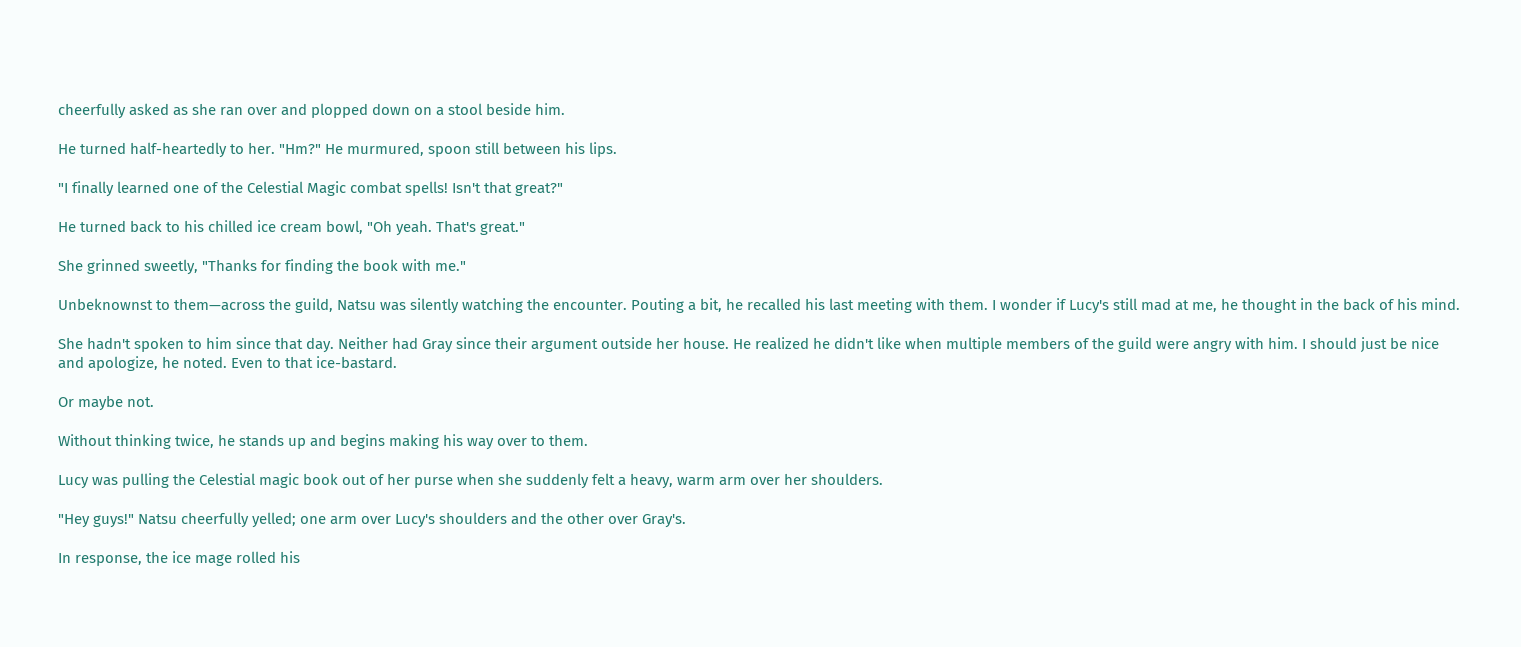cheerfully asked as she ran over and plopped down on a stool beside him.

He turned half-heartedly to her. "Hm?" He murmured, spoon still between his lips.

"I finally learned one of the Celestial Magic combat spells! Isn't that great?"

He turned back to his chilled ice cream bowl, "Oh yeah. That's great."

She grinned sweetly, "Thanks for finding the book with me."

Unbeknownst to them—across the guild, Natsu was silently watching the encounter. Pouting a bit, he recalled his last meeting with them. I wonder if Lucy's still mad at me, he thought in the back of his mind.

She hadn't spoken to him since that day. Neither had Gray since their argument outside her house. He realized he didn't like when multiple members of the guild were angry with him. I should just be nice and apologize, he noted. Even to that ice-bastard.

Or maybe not.

Without thinking twice, he stands up and begins making his way over to them.

Lucy was pulling the Celestial magic book out of her purse when she suddenly felt a heavy, warm arm over her shoulders.

"Hey guys!" Natsu cheerfully yelled; one arm over Lucy's shoulders and the other over Gray's.

In response, the ice mage rolled his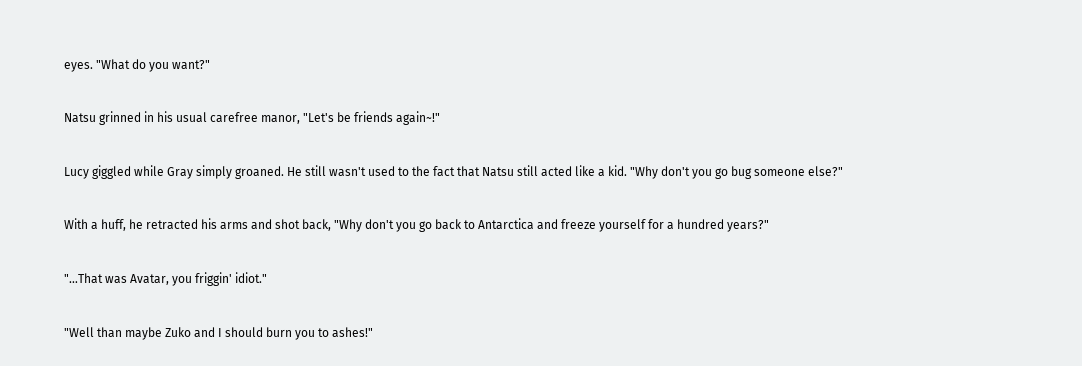eyes. "What do you want?"

Natsu grinned in his usual carefree manor, "Let's be friends again~!"

Lucy giggled while Gray simply groaned. He still wasn't used to the fact that Natsu still acted like a kid. "Why don't you go bug someone else?"

With a huff, he retracted his arms and shot back, "Why don't you go back to Antarctica and freeze yourself for a hundred years?"

"…That was Avatar, you friggin' idiot."

"Well than maybe Zuko and I should burn you to ashes!"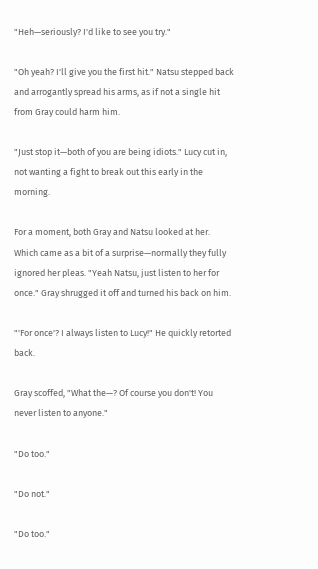"Heh—seriously? I'd like to see you try."

"Oh yeah? I'll give you the first hit." Natsu stepped back and arrogantly spread his arms, as if not a single hit from Gray could harm him.

"Just stop it—both of you are being idiots." Lucy cut in, not wanting a fight to break out this early in the morning.

For a moment, both Gray and Natsu looked at her. Which came as a bit of a surprise—normally they fully ignored her pleas. "Yeah Natsu, just listen to her for once." Gray shrugged it off and turned his back on him.

"'For once'? I always listen to Lucy!" He quickly retorted back.

Gray scoffed, "What the—? Of course you don't! You never listen to anyone."

"Do too."

"Do not."

"Do too."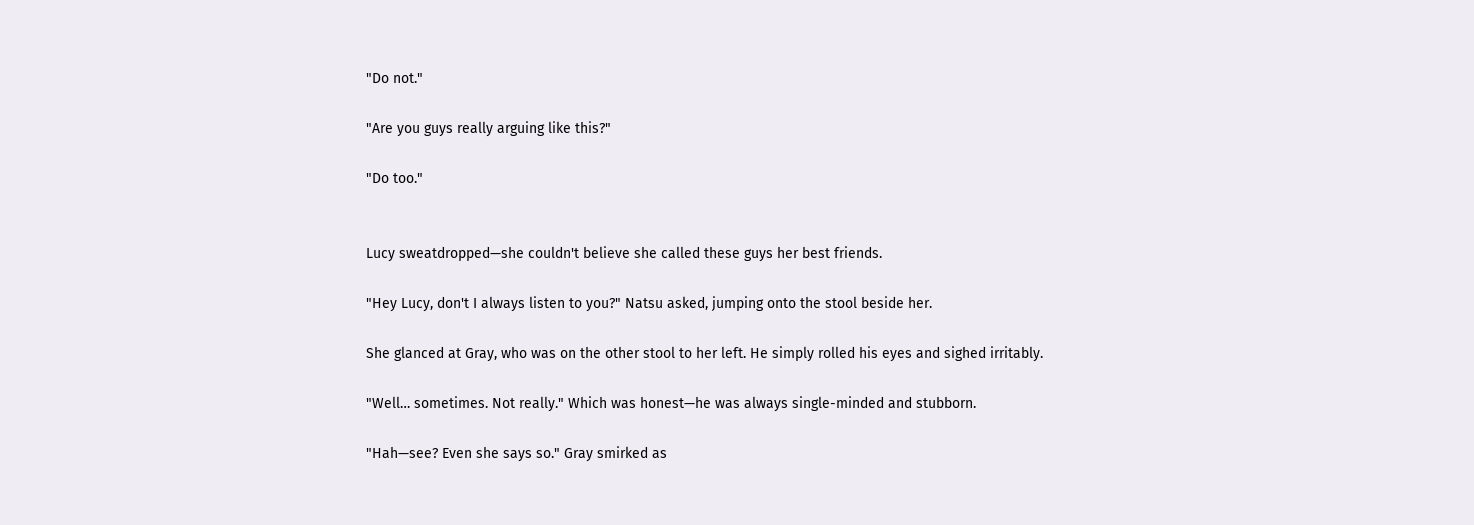"Do not."

"Are you guys really arguing like this?"

"Do too."


Lucy sweatdropped—she couldn't believe she called these guys her best friends.

"Hey Lucy, don't I always listen to you?" Natsu asked, jumping onto the stool beside her.

She glanced at Gray, who was on the other stool to her left. He simply rolled his eyes and sighed irritably.

"Well… sometimes. Not really." Which was honest—he was always single-minded and stubborn.

"Hah—see? Even she says so." Gray smirked as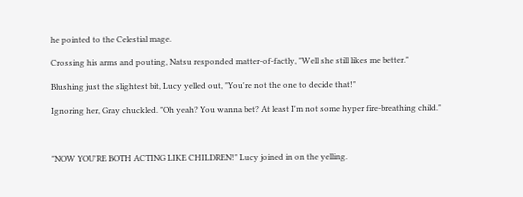he pointed to the Celestial mage.

Crossing his arms and pouting, Natsu responded matter-of-factly, "Well she still likes me better."

Blushing just the slightest bit, Lucy yelled out, "You're not the one to decide that!"

Ignoring her, Gray chuckled. "Oh yeah? You wanna bet? At least I'm not some hyper fire-breathing child."



"NOW YOU'RE BOTH ACTING LIKE CHILDREN!" Lucy joined in on the yelling.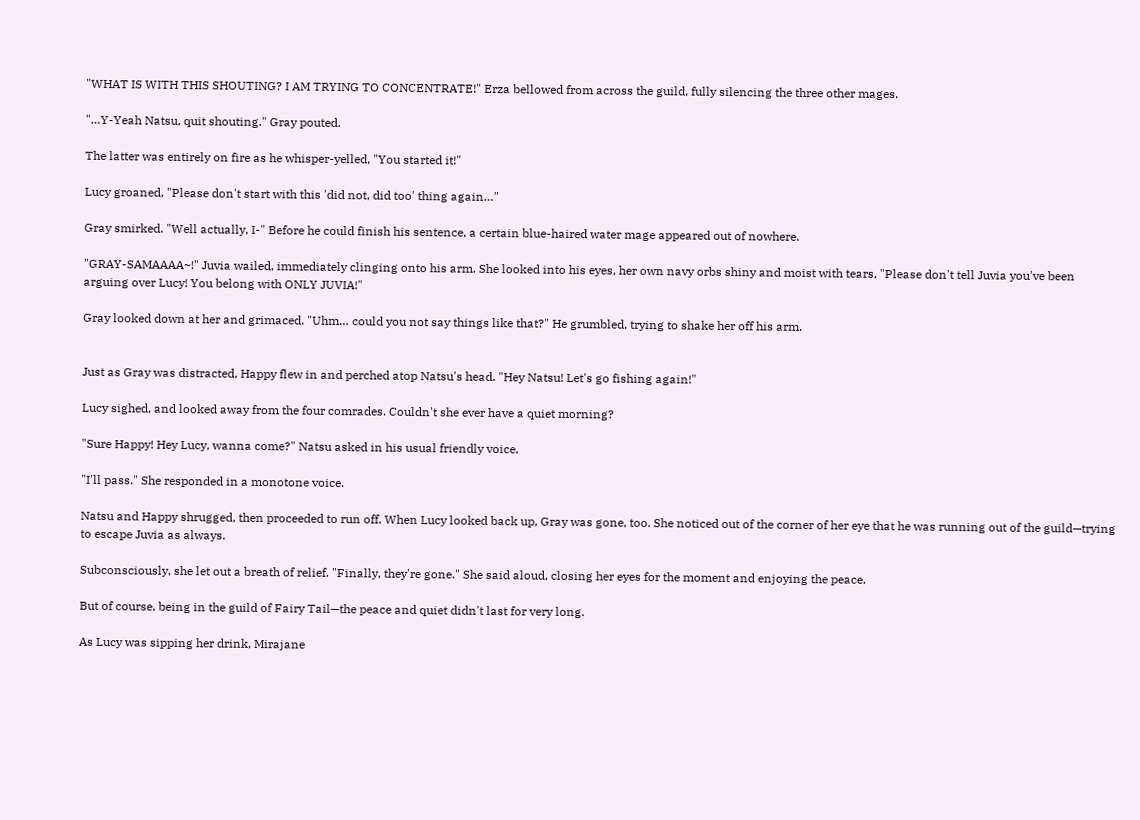"WHAT IS WITH THIS SHOUTING? I AM TRYING TO CONCENTRATE!" Erza bellowed from across the guild, fully silencing the three other mages.

"…Y-Yeah Natsu, quit shouting." Gray pouted.

The latter was entirely on fire as he whisper-yelled, "You started it!"

Lucy groaned, "Please don't start with this 'did not, did too' thing again…"

Gray smirked. "Well actually, I-" Before he could finish his sentence, a certain blue-haired water mage appeared out of nowhere.

"GRAY-SAMAAAA~!" Juvia wailed, immediately clinging onto his arm. She looked into his eyes, her own navy orbs shiny and moist with tears, "Please don't tell Juvia you've been arguing over Lucy! You belong with ONLY JUVIA!"

Gray looked down at her and grimaced. "Uhm… could you not say things like that?" He grumbled, trying to shake her off his arm.


Just as Gray was distracted, Happy flew in and perched atop Natsu's head. "Hey Natsu! Let's go fishing again!"

Lucy sighed, and looked away from the four comrades. Couldn't she ever have a quiet morning?

"Sure Happy! Hey Lucy, wanna come?" Natsu asked in his usual friendly voice.

"I'll pass." She responded in a monotone voice.

Natsu and Happy shrugged, then proceeded to run off. When Lucy looked back up, Gray was gone, too. She noticed out of the corner of her eye that he was running out of the guild—trying to escape Juvia as always.

Subconsciously, she let out a breath of relief. "Finally, they're gone." She said aloud, closing her eyes for the moment and enjoying the peace.

But of course, being in the guild of Fairy Tail—the peace and quiet didn't last for very long.

As Lucy was sipping her drink, Mirajane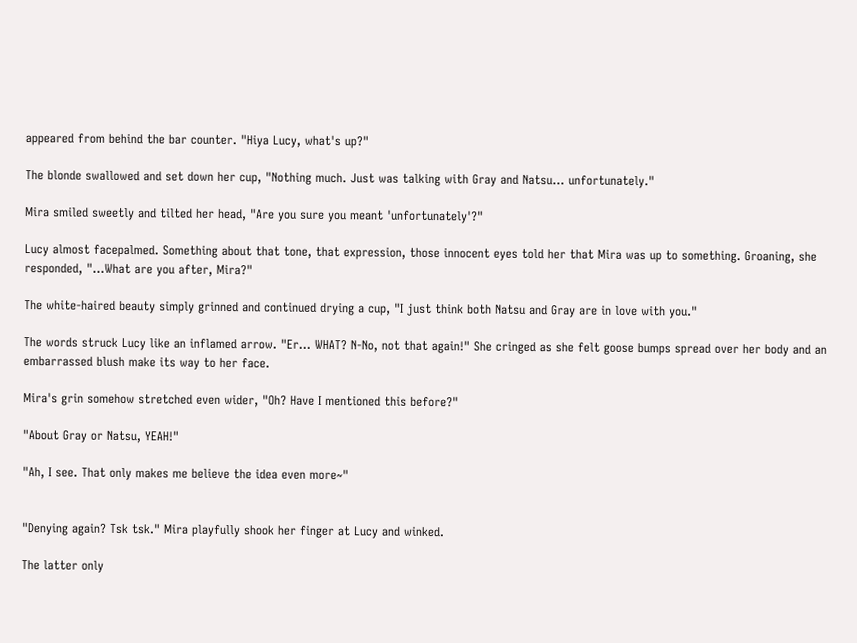appeared from behind the bar counter. "Hiya Lucy, what's up?"

The blonde swallowed and set down her cup, "Nothing much. Just was talking with Gray and Natsu… unfortunately."

Mira smiled sweetly and tilted her head, "Are you sure you meant 'unfortunately'?"

Lucy almost facepalmed. Something about that tone, that expression, those innocent eyes told her that Mira was up to something. Groaning, she responded, "…What are you after, Mira?"

The white-haired beauty simply grinned and continued drying a cup, "I just think both Natsu and Gray are in love with you."

The words struck Lucy like an inflamed arrow. "Er… WHAT? N-No, not that again!" She cringed as she felt goose bumps spread over her body and an embarrassed blush make its way to her face.

Mira's grin somehow stretched even wider, "Oh? Have I mentioned this before?"

"About Gray or Natsu, YEAH!"

"Ah, I see. That only makes me believe the idea even more~"


"Denying again? Tsk tsk." Mira playfully shook her finger at Lucy and winked.

The latter only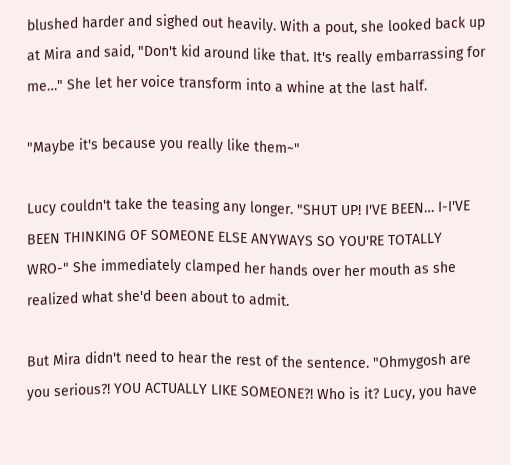blushed harder and sighed out heavily. With a pout, she looked back up at Mira and said, "Don't kid around like that. It's really embarrassing for me…" She let her voice transform into a whine at the last half.

"Maybe it's because you really like them~"

Lucy couldn't take the teasing any longer. "SHUT UP! I'VE BEEN… I-I'VE BEEN THINKING OF SOMEONE ELSE ANYWAYS SO YOU'RE TOTALLY WRO-" She immediately clamped her hands over her mouth as she realized what she'd been about to admit.

But Mira didn't need to hear the rest of the sentence. "Ohmygosh are you serious?! YOU ACTUALLY LIKE SOMEONE?! Who is it? Lucy, you have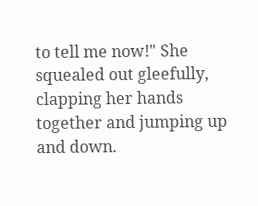to tell me now!" She squealed out gleefully, clapping her hands together and jumping up and down.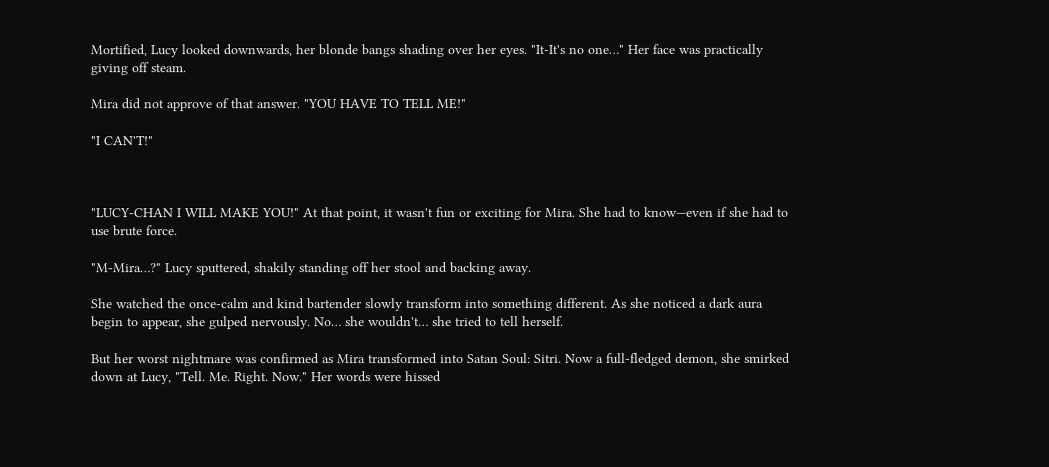Mortified, Lucy looked downwards, her blonde bangs shading over her eyes. "It-It's no one…" Her face was practically giving off steam.

Mira did not approve of that answer. "YOU HAVE TO TELL ME!"

"I CAN'T!"



"LUCY-CHAN I WILL MAKE YOU!" At that point, it wasn't fun or exciting for Mira. She had to know—even if she had to use brute force.

"M-Mira…?" Lucy sputtered, shakily standing off her stool and backing away.

She watched the once-calm and kind bartender slowly transform into something different. As she noticed a dark aura begin to appear, she gulped nervously. No… she wouldn't… she tried to tell herself.

But her worst nightmare was confirmed as Mira transformed into Satan Soul: Sitri. Now a full-fledged demon, she smirked down at Lucy, "Tell. Me. Right. Now." Her words were hissed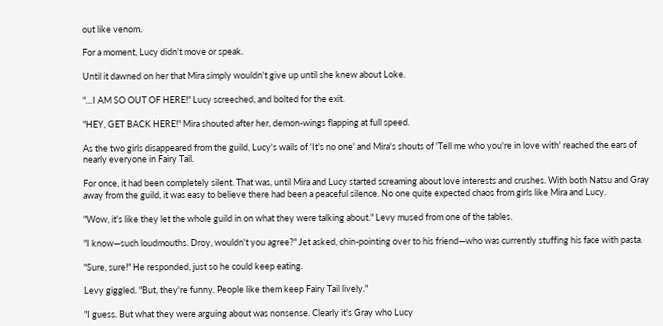out like venom.

For a moment, Lucy didn't move or speak.

Until it dawned on her that Mira simply wouldn't give up until she knew about Loke.

"…I AM SO OUT OF HERE!" Lucy screeched, and bolted for the exit.

"HEY, GET BACK HERE!" Mira shouted after her, demon-wings flapping at full speed.

As the two girls disappeared from the guild, Lucy's wails of 'It's no one' and Mira's shouts of 'Tell me who you're in love with' reached the ears of nearly everyone in Fairy Tail.

For once, it had been completely silent. That was, until Mira and Lucy started screaming about love interests and crushes. With both Natsu and Gray away from the guild, it was easy to believe there had been a peaceful silence. No one quite expected chaos from girls like Mira and Lucy.

"Wow, it's like they let the whole guild in on what they were talking about." Levy mused from one of the tables.

"I know—such loudmouths. Droy, wouldn't you agree?" Jet asked, chin-pointing over to his friend—who was currently stuffing his face with pasta.

"Sure, sure!" He responded, just so he could keep eating.

Levy giggled. "But, they're funny. People like them keep Fairy Tail lively."

"I guess. But what they were arguing about was nonsense. Clearly it's Gray who Lucy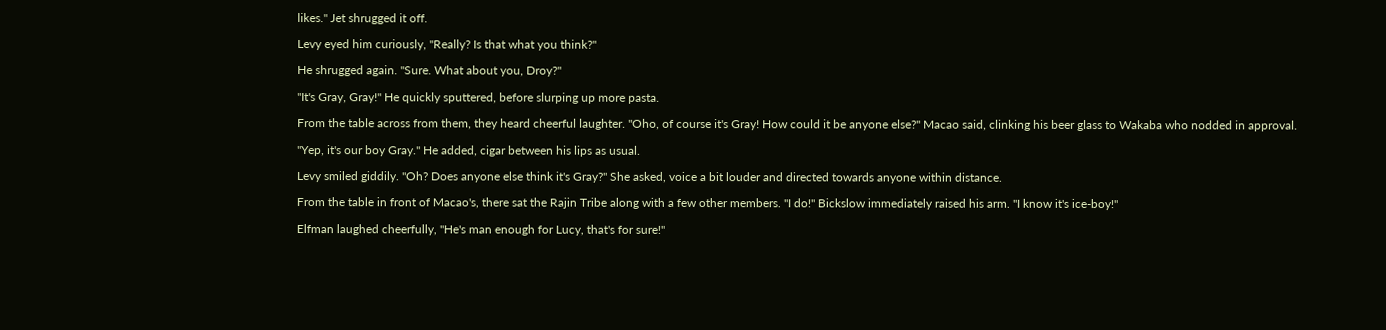likes." Jet shrugged it off.

Levy eyed him curiously, "Really? Is that what you think?"

He shrugged again. "Sure. What about you, Droy?"

"It's Gray, Gray!" He quickly sputtered, before slurping up more pasta.

From the table across from them, they heard cheerful laughter. "Oho, of course it's Gray! How could it be anyone else?" Macao said, clinking his beer glass to Wakaba who nodded in approval.

"Yep, it's our boy Gray." He added, cigar between his lips as usual.

Levy smiled giddily. "Oh? Does anyone else think it's Gray?" She asked, voice a bit louder and directed towards anyone within distance.

From the table in front of Macao's, there sat the Rajin Tribe along with a few other members. "I do!" Bickslow immediately raised his arm. "I know it's ice-boy!"

Elfman laughed cheerfully, "He's man enough for Lucy, that's for sure!"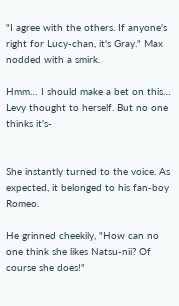"I agree with the others. If anyone's right for Lucy-chan, it's Gray." Max nodded with a smirk.

Hmm… I should make a bet on this… Levy thought to herself. But no one thinks it's-


She instantly turned to the voice. As expected, it belonged to his fan-boy Romeo.

He grinned cheekily, "How can no one think she likes Natsu-nii? Of course she does!"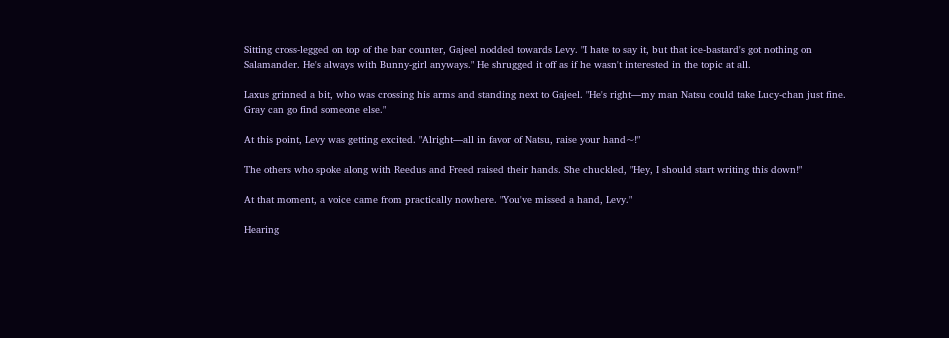Sitting cross-legged on top of the bar counter, Gajeel nodded towards Levy. "I hate to say it, but that ice-bastard's got nothing on Salamander. He's always with Bunny-girl anyways." He shrugged it off as if he wasn't interested in the topic at all.

Laxus grinned a bit, who was crossing his arms and standing next to Gajeel. "He's right—my man Natsu could take Lucy-chan just fine. Gray can go find someone else."

At this point, Levy was getting excited. "Alright—all in favor of Natsu, raise your hand~!"

The others who spoke along with Reedus and Freed raised their hands. She chuckled, "Hey, I should start writing this down!"

At that moment, a voice came from practically nowhere. "You've missed a hand, Levy."

Hearing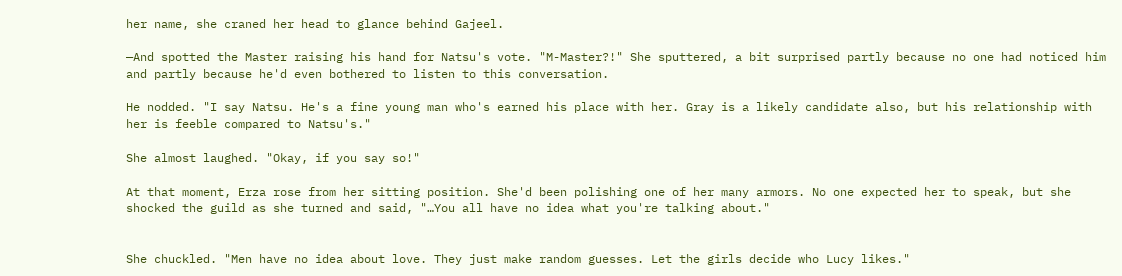her name, she craned her head to glance behind Gajeel.

—And spotted the Master raising his hand for Natsu's vote. "M-Master?!" She sputtered, a bit surprised partly because no one had noticed him and partly because he'd even bothered to listen to this conversation.

He nodded. "I say Natsu. He's a fine young man who's earned his place with her. Gray is a likely candidate also, but his relationship with her is feeble compared to Natsu's."

She almost laughed. "Okay, if you say so!"

At that moment, Erza rose from her sitting position. She'd been polishing one of her many armors. No one expected her to speak, but she shocked the guild as she turned and said, "…You all have no idea what you're talking about."


She chuckled. "Men have no idea about love. They just make random guesses. Let the girls decide who Lucy likes."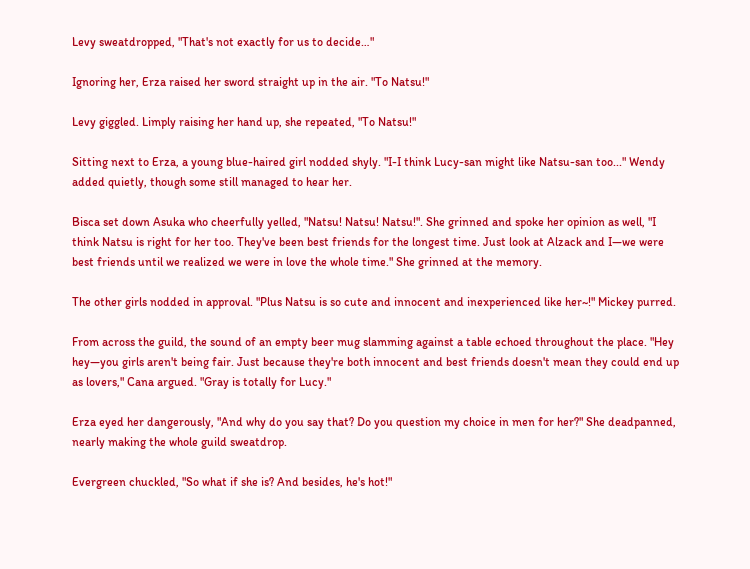Levy sweatdropped, "That's not exactly for us to decide…"

Ignoring her, Erza raised her sword straight up in the air. "To Natsu!"

Levy giggled. Limply raising her hand up, she repeated, "To Natsu!"

Sitting next to Erza, a young blue-haired girl nodded shyly. "I-I think Lucy-san might like Natsu-san too..." Wendy added quietly, though some still managed to hear her.

Bisca set down Asuka who cheerfully yelled, "Natsu! Natsu! Natsu!". She grinned and spoke her opinion as well, "I think Natsu is right for her too. They've been best friends for the longest time. Just look at Alzack and I—we were best friends until we realized we were in love the whole time." She grinned at the memory.

The other girls nodded in approval. "Plus Natsu is so cute and innocent and inexperienced like her~!" Mickey purred.

From across the guild, the sound of an empty beer mug slamming against a table echoed throughout the place. "Hey hey—you girls aren't being fair. Just because they're both innocent and best friends doesn't mean they could end up as lovers," Cana argued. "Gray is totally for Lucy."

Erza eyed her dangerously, "And why do you say that? Do you question my choice in men for her?" She deadpanned, nearly making the whole guild sweatdrop.

Evergreen chuckled, "So what if she is? And besides, he's hot!"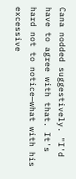Cana nodded suggestively. "I'd have to agree with that. It's hard not to notice—what with his excessive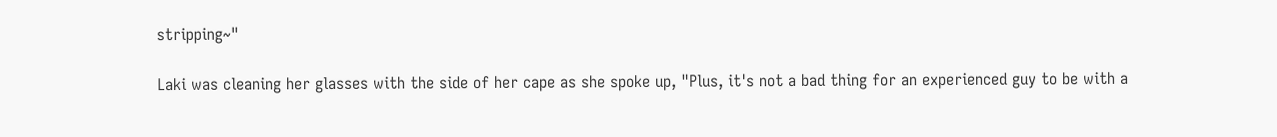stripping~"

Laki was cleaning her glasses with the side of her cape as she spoke up, "Plus, it's not a bad thing for an experienced guy to be with a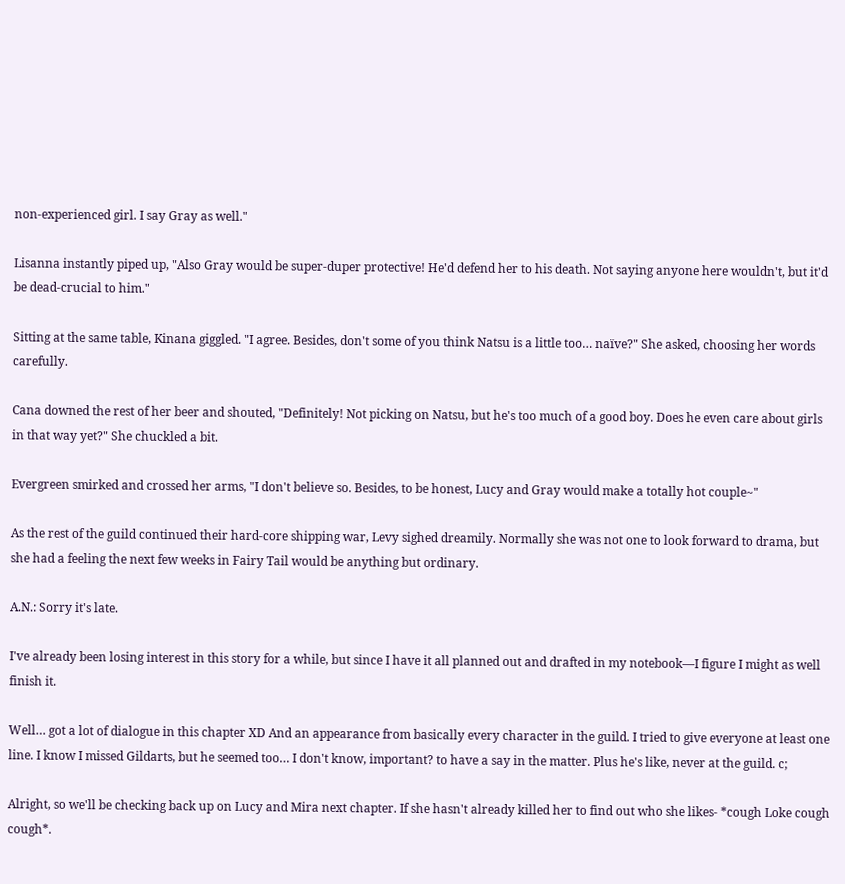non-experienced girl. I say Gray as well."

Lisanna instantly piped up, "Also Gray would be super-duper protective! He'd defend her to his death. Not saying anyone here wouldn't, but it'd be dead-crucial to him."

Sitting at the same table, Kinana giggled. "I agree. Besides, don't some of you think Natsu is a little too… naïve?" She asked, choosing her words carefully.

Cana downed the rest of her beer and shouted, "Definitely! Not picking on Natsu, but he's too much of a good boy. Does he even care about girls in that way yet?" She chuckled a bit.

Evergreen smirked and crossed her arms, "I don't believe so. Besides, to be honest, Lucy and Gray would make a totally hot couple~"

As the rest of the guild continued their hard-core shipping war, Levy sighed dreamily. Normally she was not one to look forward to drama, but she had a feeling the next few weeks in Fairy Tail would be anything but ordinary.

A.N.: Sorry it's late.

I've already been losing interest in this story for a while, but since I have it all planned out and drafted in my notebook—I figure I might as well finish it.

Well… got a lot of dialogue in this chapter XD And an appearance from basically every character in the guild. I tried to give everyone at least one line. I know I missed Gildarts, but he seemed too… I don't know, important? to have a say in the matter. Plus he's like, never at the guild. c;

Alright, so we'll be checking back up on Lucy and Mira next chapter. If she hasn't already killed her to find out who she likes- *cough Loke cough cough*.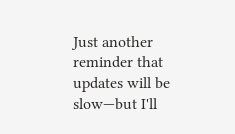Just another reminder that updates will be slow—but I'll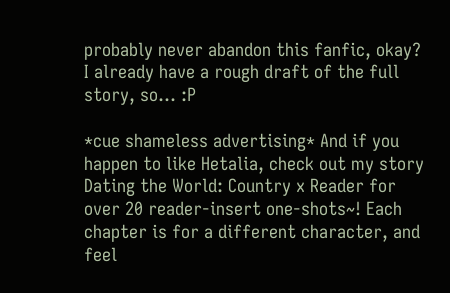probably never abandon this fanfic, okay? I already have a rough draft of the full story, so… :P

*cue shameless advertising* And if you happen to like Hetalia, check out my story Dating the World: Country x Reader for over 20 reader-insert one-shots~! Each chapter is for a different character, and feel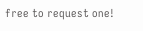free to request one!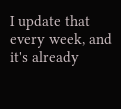I update that every week, and it's already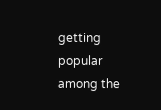getting popular among the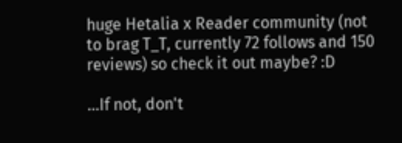huge Hetalia x Reader community (not to brag T_T, currently 72 follows and 150 reviews) so check it out maybe? :D

…If not, don't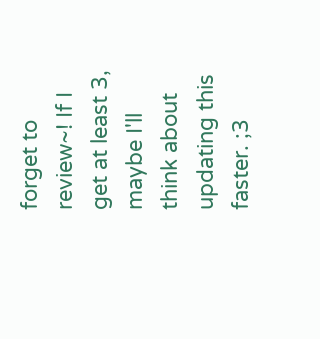forget to review~! If I get at least 3, maybe I'll think about updating this faster. ;3